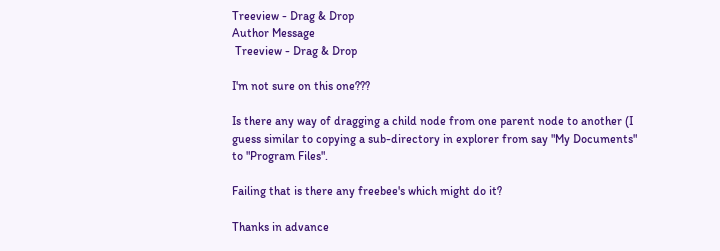Treeview - Drag & Drop
Author Message
 Treeview - Drag & Drop

I'm not sure on this one???

Is there any way of dragging a child node from one parent node to another (I
guess similar to copying a sub-directory in explorer from say "My Documents"
to "Program Files".

Failing that is there any freebee's which might do it?

Thanks in advance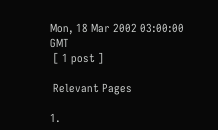Mon, 18 Mar 2002 03:00:00 GMT
 [ 1 post ]

 Relevant Pages

1.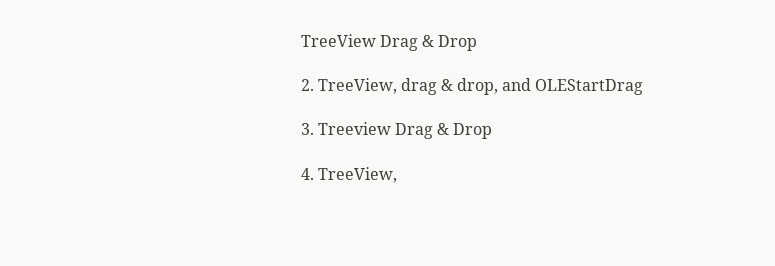TreeView Drag & Drop

2. TreeView, drag & drop, and OLEStartDrag

3. Treeview Drag & Drop

4. TreeView,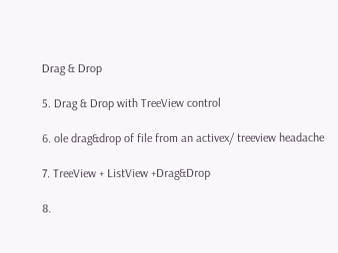Drag & Drop

5. Drag & Drop with TreeView control

6. ole drag&drop of file from an activex/ treeview headache

7. TreeView + ListView +Drag&Drop

8.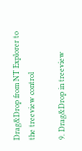Drag&Drop from NT Explorer to the treeview control

9. Drag&Drop in treeview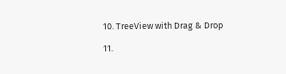10. TreeView with Drag & Drop

11.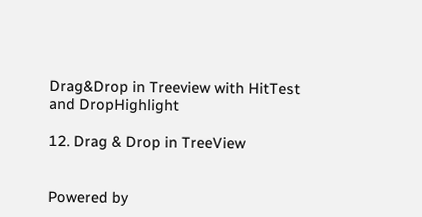Drag&Drop in Treeview with HitTest and DropHighlight

12. Drag & Drop in TreeView


Powered by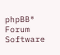phpBB® Forum Software